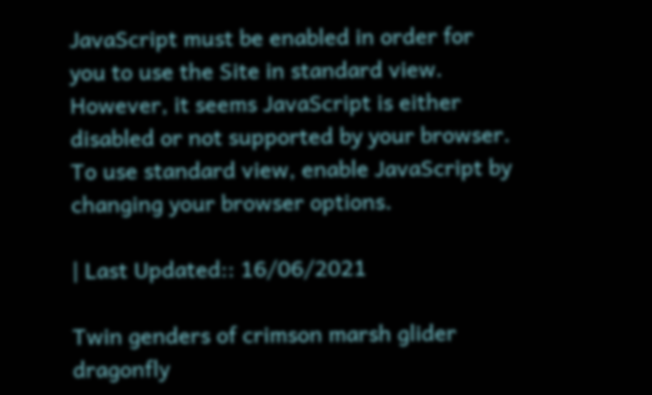JavaScript must be enabled in order for you to use the Site in standard view. However, it seems JavaScript is either disabled or not supported by your browser. To use standard view, enable JavaScript by changing your browser options.

| Last Updated:: 16/06/2021

Twin genders of crimson marsh glider dragonfly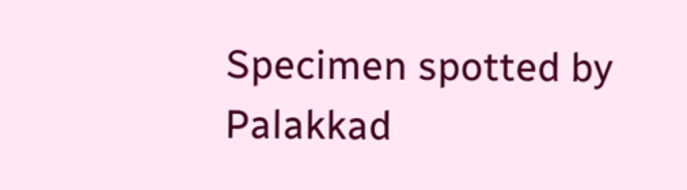Specimen spotted by Palakkad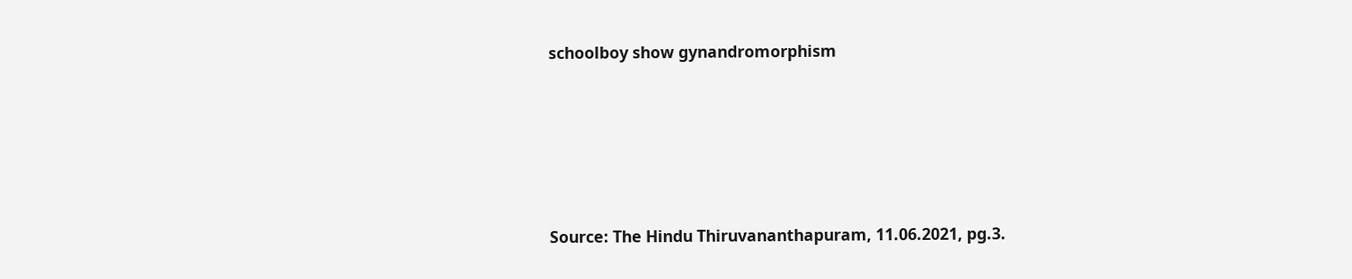schoolboy show gynandromorphism





Source: The Hindu Thiruvananthapuram, 11.06.2021, pg.3.